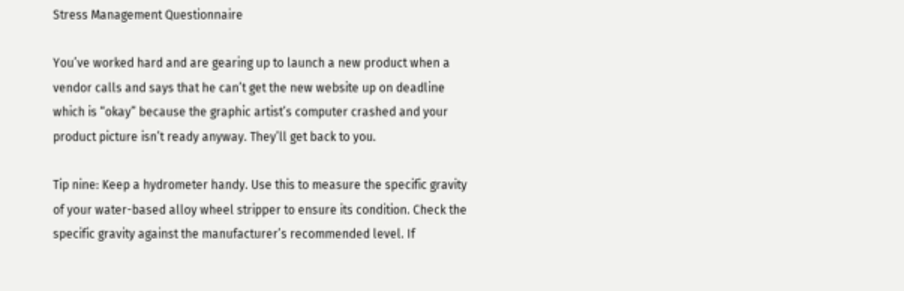Stress Management Questionnaire

You’ve worked hard and are gearing up to launch a new product when a vendor calls and says that he can’t get the new website up on deadline which is “okay” because the graphic artist’s computer crashed and your product picture isn’t ready anyway. They’ll get back to you.

Tip nine: Keep a hydrometer handy. Use this to measure the specific gravity of your water-based alloy wheel stripper to ensure its condition. Check the specific gravity against the manufacturer’s recommended level. If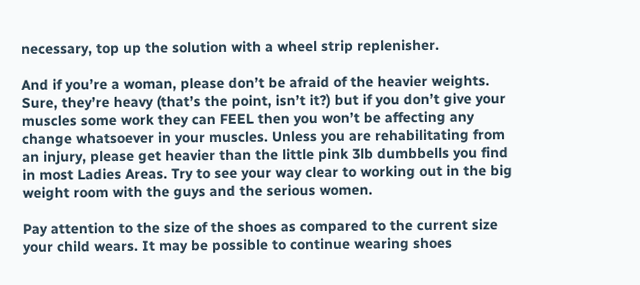necessary, top up the solution with a wheel strip replenisher.

And if you’re a woman, please don’t be afraid of the heavier weights. Sure, they’re heavy (that’s the point, isn’t it?) but if you don’t give your muscles some work they can FEEL then you won’t be affecting any change whatsoever in your muscles. Unless you are rehabilitating from an injury, please get heavier than the little pink 3lb dumbbells you find in most Ladies Areas. Try to see your way clear to working out in the big weight room with the guys and the serious women.

Pay attention to the size of the shoes as compared to the current size your child wears. It may be possible to continue wearing shoes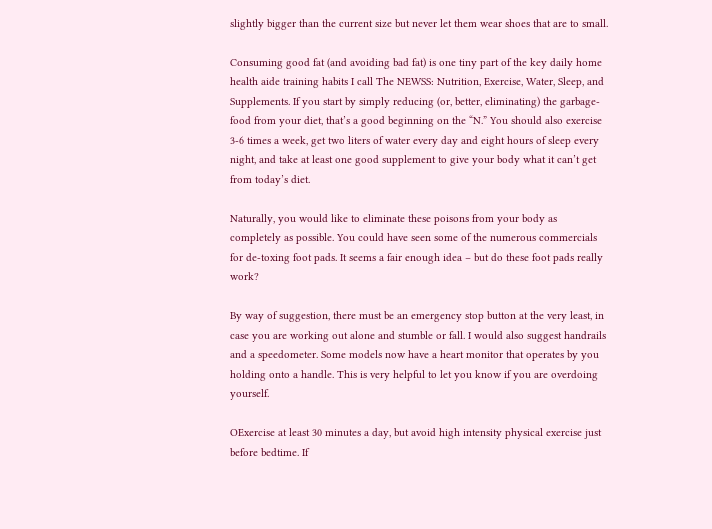slightly bigger than the current size but never let them wear shoes that are to small.

Consuming good fat (and avoiding bad fat) is one tiny part of the key daily home health aide training habits I call The NEWSS: Nutrition, Exercise, Water, Sleep, and Supplements. If you start by simply reducing (or, better, eliminating) the garbage-food from your diet, that’s a good beginning on the “N.” You should also exercise 3-6 times a week, get two liters of water every day and eight hours of sleep every night, and take at least one good supplement to give your body what it can’t get from today’s diet.

Naturally, you would like to eliminate these poisons from your body as completely as possible. You could have seen some of the numerous commercials for de-toxing foot pads. It seems a fair enough idea – but do these foot pads really work?

By way of suggestion, there must be an emergency stop button at the very least, in case you are working out alone and stumble or fall. I would also suggest handrails and a speedometer. Some models now have a heart monitor that operates by you holding onto a handle. This is very helpful to let you know if you are overdoing yourself.

OExercise at least 30 minutes a day, but avoid high intensity physical exercise just before bedtime. If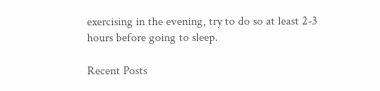exercising in the evening, try to do so at least 2-3 hours before going to sleep.

Recent Posts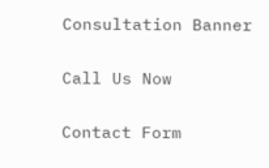Consultation Banner

Call Us Now

Contact Form